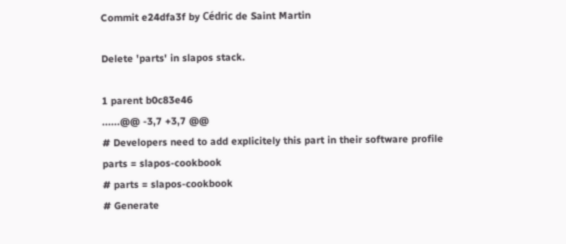Commit e24dfa3f by Cédric de Saint Martin

Delete 'parts' in slapos stack.

1 parent b0c83e46
......@@ -3,7 +3,7 @@
# Developers need to add explicitely this part in their software profile
parts = slapos-cookbook
# parts = slapos-cookbook
# Generate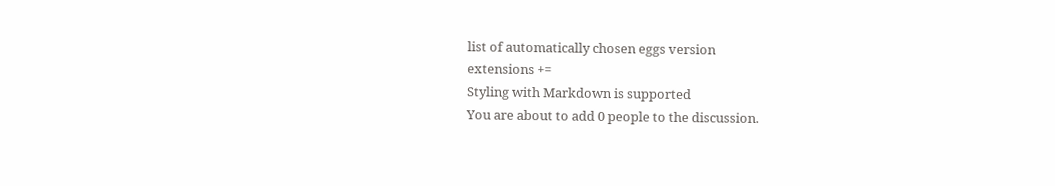list of automatically chosen eggs version
extensions +=
Styling with Markdown is supported
You are about to add 0 people to the discussion.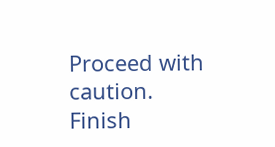Proceed with caution.
Finish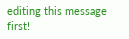editing this message first!